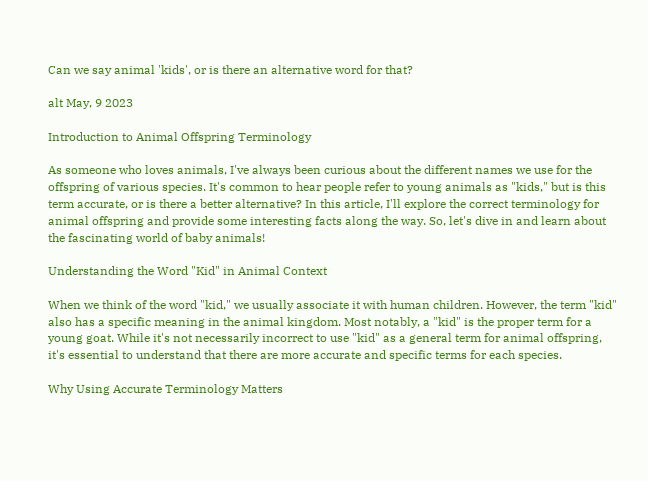Can we say animal 'kids', or is there an alternative word for that?

alt May, 9 2023

Introduction to Animal Offspring Terminology

As someone who loves animals, I've always been curious about the different names we use for the offspring of various species. It's common to hear people refer to young animals as "kids," but is this term accurate, or is there a better alternative? In this article, I'll explore the correct terminology for animal offspring and provide some interesting facts along the way. So, let's dive in and learn about the fascinating world of baby animals!

Understanding the Word "Kid" in Animal Context

When we think of the word "kid," we usually associate it with human children. However, the term "kid" also has a specific meaning in the animal kingdom. Most notably, a "kid" is the proper term for a young goat. While it's not necessarily incorrect to use "kid" as a general term for animal offspring, it's essential to understand that there are more accurate and specific terms for each species.

Why Using Accurate Terminology Matters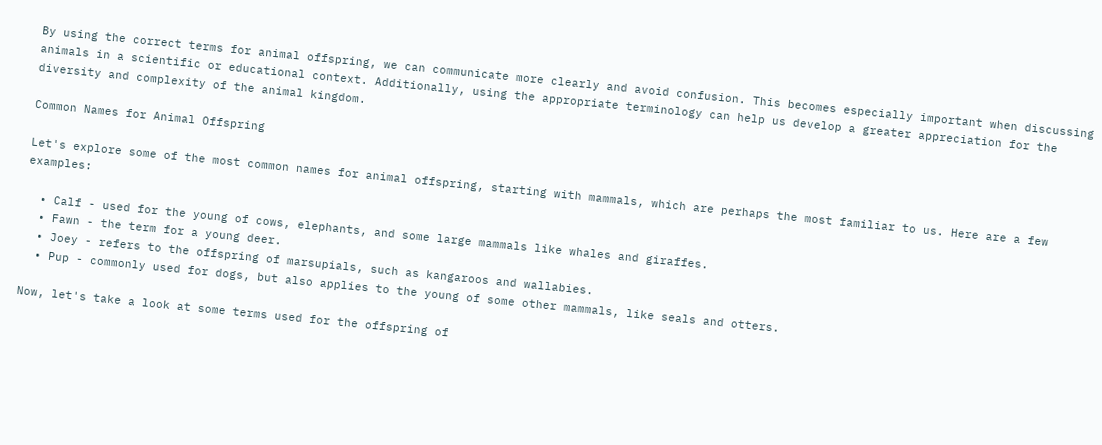By using the correct terms for animal offspring, we can communicate more clearly and avoid confusion. This becomes especially important when discussing animals in a scientific or educational context. Additionally, using the appropriate terminology can help us develop a greater appreciation for the diversity and complexity of the animal kingdom.

Common Names for Animal Offspring

Let's explore some of the most common names for animal offspring, starting with mammals, which are perhaps the most familiar to us. Here are a few examples:

  • Calf - used for the young of cows, elephants, and some large mammals like whales and giraffes.
  • Fawn - the term for a young deer.
  • Joey - refers to the offspring of marsupials, such as kangaroos and wallabies.
  • Pup - commonly used for dogs, but also applies to the young of some other mammals, like seals and otters.

Now, let's take a look at some terms used for the offspring of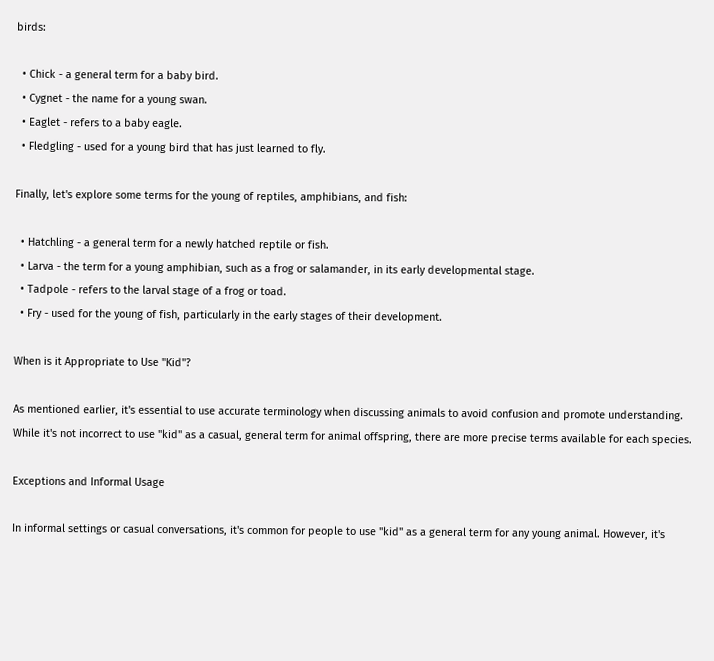birds:

  • Chick - a general term for a baby bird.
  • Cygnet - the name for a young swan.
  • Eaglet - refers to a baby eagle.
  • Fledgling - used for a young bird that has just learned to fly.

Finally, let's explore some terms for the young of reptiles, amphibians, and fish:

  • Hatchling - a general term for a newly hatched reptile or fish.
  • Larva - the term for a young amphibian, such as a frog or salamander, in its early developmental stage.
  • Tadpole - refers to the larval stage of a frog or toad.
  • Fry - used for the young of fish, particularly in the early stages of their development.

When is it Appropriate to Use "Kid"?

As mentioned earlier, it's essential to use accurate terminology when discussing animals to avoid confusion and promote understanding. While it's not incorrect to use "kid" as a casual, general term for animal offspring, there are more precise terms available for each species.

Exceptions and Informal Usage

In informal settings or casual conversations, it's common for people to use "kid" as a general term for any young animal. However, it's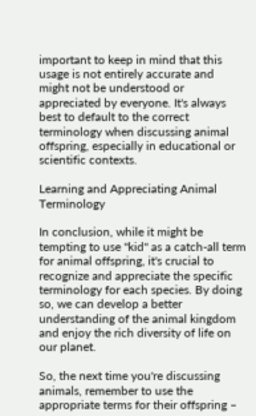important to keep in mind that this usage is not entirely accurate and might not be understood or appreciated by everyone. It's always best to default to the correct terminology when discussing animal offspring, especially in educational or scientific contexts.

Learning and Appreciating Animal Terminology

In conclusion, while it might be tempting to use "kid" as a catch-all term for animal offspring, it's crucial to recognize and appreciate the specific terminology for each species. By doing so, we can develop a better understanding of the animal kingdom and enjoy the rich diversity of life on our planet.

So, the next time you're discussing animals, remember to use the appropriate terms for their offspring –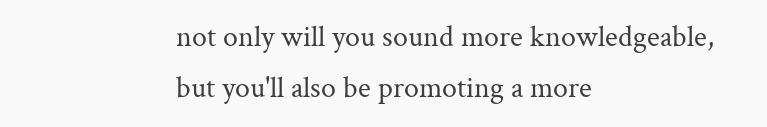not only will you sound more knowledgeable, but you'll also be promoting a more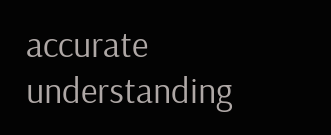accurate understanding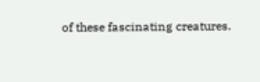of these fascinating creatures.